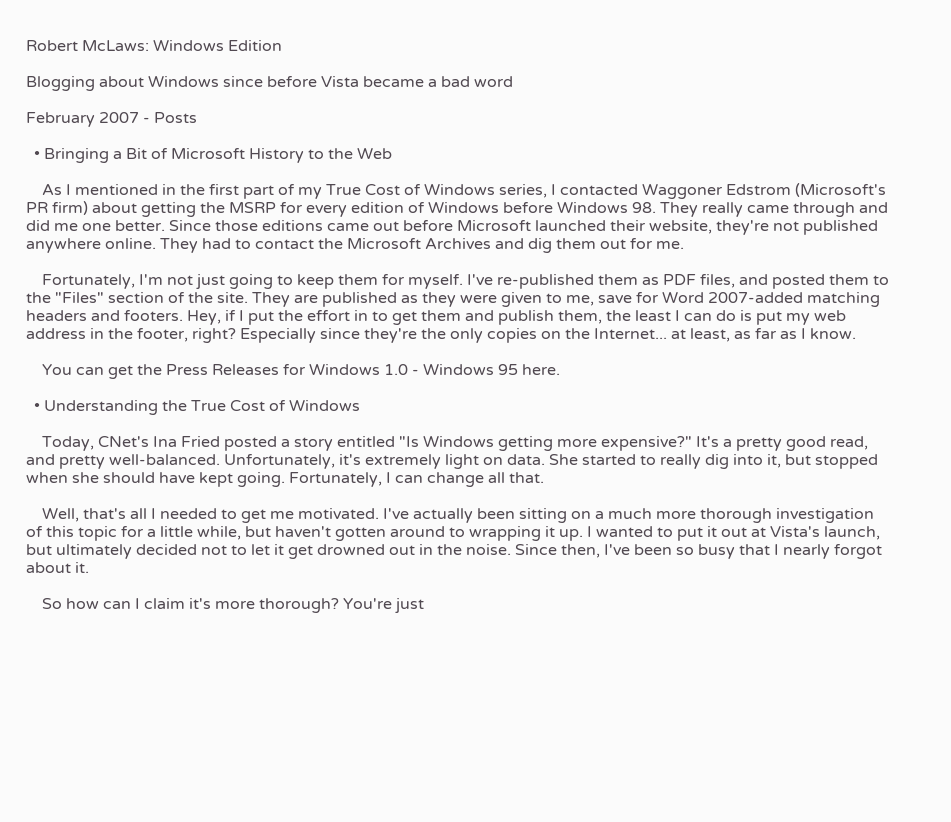Robert McLaws: Windows Edition

Blogging about Windows since before Vista became a bad word

February 2007 - Posts

  • Bringing a Bit of Microsoft History to the Web

    As I mentioned in the first part of my True Cost of Windows series, I contacted Waggoner Edstrom (Microsoft's PR firm) about getting the MSRP for every edition of Windows before Windows 98. They really came through and did me one better. Since those editions came out before Microsoft launched their website, they're not published anywhere online. They had to contact the Microsoft Archives and dig them out for me.

    Fortunately, I'm not just going to keep them for myself. I've re-published them as PDF files, and posted them to the "Files" section of the site. They are published as they were given to me, save for Word 2007-added matching headers and footers. Hey, if I put the effort in to get them and publish them, the least I can do is put my web address in the footer, right? Especially since they're the only copies on the Internet... at least, as far as I know.

    You can get the Press Releases for Windows 1.0 - Windows 95 here.

  • Understanding the True Cost of Windows

    Today, CNet's Ina Fried posted a story entitled "Is Windows getting more expensive?" It's a pretty good read, and pretty well-balanced. Unfortunately, it's extremely light on data. She started to really dig into it, but stopped when she should have kept going. Fortunately, I can change all that.

    Well, that's all I needed to get me motivated. I've actually been sitting on a much more thorough investigation of this topic for a little while, but haven't gotten around to wrapping it up. I wanted to put it out at Vista's launch, but ultimately decided not to let it get drowned out in the noise. Since then, I've been so busy that I nearly forgot about it.

    So how can I claim it's more thorough? You're just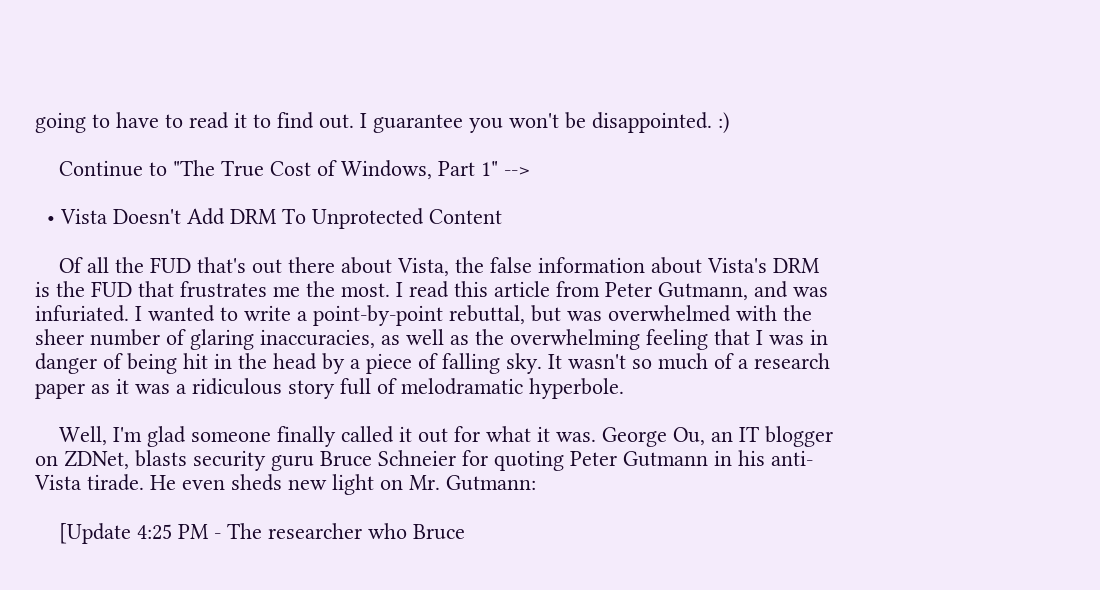going to have to read it to find out. I guarantee you won't be disappointed. :)

    Continue to "The True Cost of Windows, Part 1" -->

  • Vista Doesn't Add DRM To Unprotected Content

    Of all the FUD that's out there about Vista, the false information about Vista's DRM is the FUD that frustrates me the most. I read this article from Peter Gutmann, and was infuriated. I wanted to write a point-by-point rebuttal, but was overwhelmed with the sheer number of glaring inaccuracies, as well as the overwhelming feeling that I was in danger of being hit in the head by a piece of falling sky. It wasn't so much of a research paper as it was a ridiculous story full of melodramatic hyperbole.

    Well, I'm glad someone finally called it out for what it was. George Ou, an IT blogger on ZDNet, blasts security guru Bruce Schneier for quoting Peter Gutmann in his anti-Vista tirade. He even sheds new light on Mr. Gutmann:

    [Update 4:25 PM - The researcher who Bruce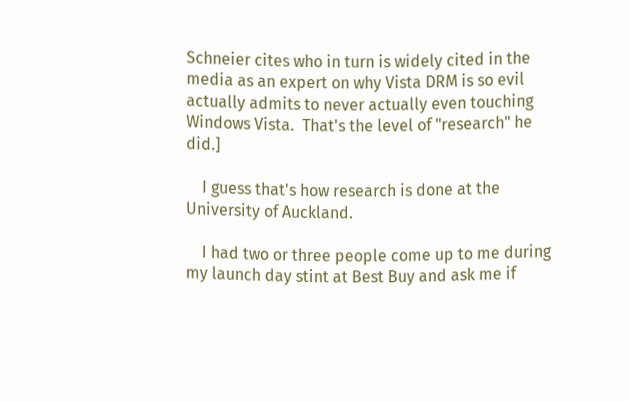Schneier cites who in turn is widely cited in the media as an expert on why Vista DRM is so evil actually admits to never actually even touching Windows Vista.  That's the level of "research" he did.]

    I guess that's how research is done at the University of Auckland.

    I had two or three people come up to me during my launch day stint at Best Buy and ask me if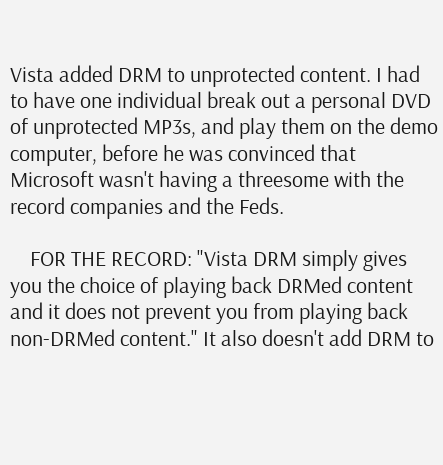Vista added DRM to unprotected content. I had to have one individual break out a personal DVD of unprotected MP3s, and play them on the demo computer, before he was convinced that Microsoft wasn't having a threesome with the record companies and the Feds.

    FOR THE RECORD: "Vista DRM simply gives you the choice of playing back DRMed content and it does not prevent you from playing back non-DRMed content." It also doesn't add DRM to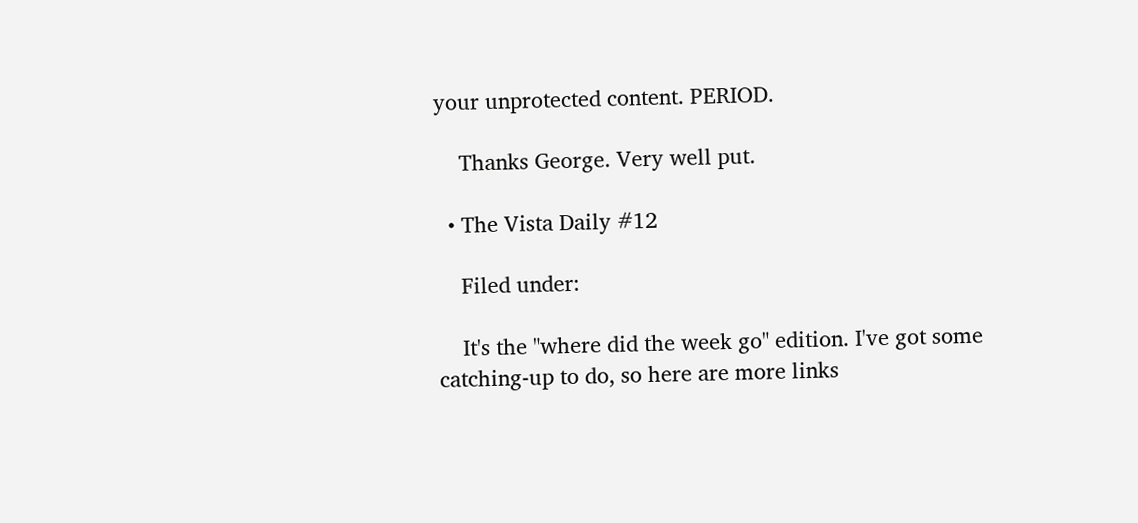your unprotected content. PERIOD.

    Thanks George. Very well put.

  • The Vista Daily #12

    Filed under:

    It's the "where did the week go" edition. I've got some catching-up to do, so here are more links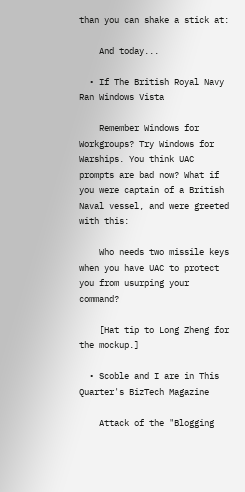than you can shake a stick at:

    And today...

  • If The British Royal Navy Ran Windows Vista

    Remember Windows for Workgroups? Try Windows for Warships. You think UAC prompts are bad now? What if you were captain of a British Naval vessel, and were greeted with this:

    Who needs two missile keys when you have UAC to protect you from usurping your command?

    [Hat tip to Long Zheng for the mockup.]

  • Scoble and I are in This Quarter's BizTech Magazine

    Attack of the "Blogging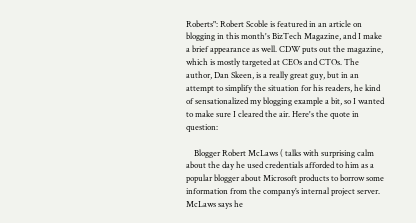Roberts": Robert Scoble is featured in an article on blogging in this month's BizTech Magazine, and I make a brief appearance as well. CDW puts out the magazine, which is mostly targeted at CEOs and CTOs. The author, Dan Skeen, is a really great guy, but in an attempt to simplify the situation for his readers, he kind of sensationalized my blogging example a bit, so I wanted to make sure I cleared the air. Here's the quote in question:

    Blogger Robert McLaws ( talks with surprising calm about the day he used credentials afforded to him as a popular blogger about Microsoft products to borrow some information from the company’s internal project server. McLaws says he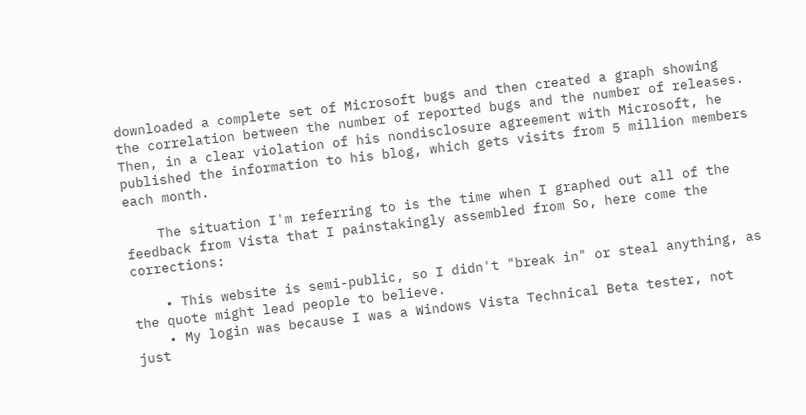downloaded a complete set of Microsoft bugs and then created a graph showing the correlation between the number of reported bugs and the number of releases. Then, in a clear violation of his nondisclosure agreement with Microsoft, he published the information to his blog, which gets visits from 5 million members each month.

    The situation I'm referring to is the time when I graphed out all of the feedback from Vista that I painstakingly assembled from So, here come the corrections:

    • This website is semi-public, so I didn't "break in" or steal anything, as the quote might lead people to believe.
    • My login was because I was a Windows Vista Technical Beta tester, not just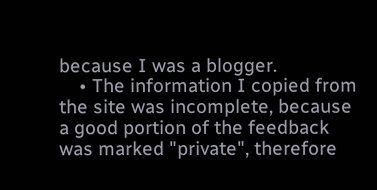because I was a blogger.
    • The information I copied from the site was incomplete, because a good portion of the feedback was marked "private", therefore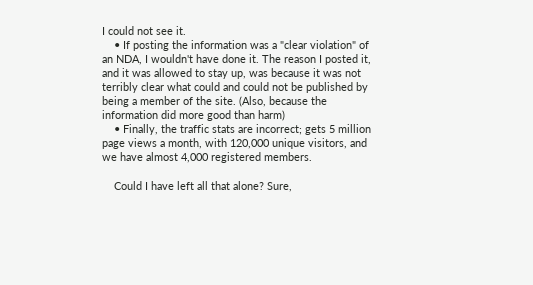I could not see it.
    • If posting the information was a "clear violation" of an NDA, I wouldn't have done it. The reason I posted it, and it was allowed to stay up, was because it was not terribly clear what could and could not be published by being a member of the site. (Also, because the information did more good than harm)
    • Finally, the traffic stats are incorrect; gets 5 million page views a month, with 120,000 unique visitors, and we have almost 4,000 registered members.

    Could I have left all that alone? Sure,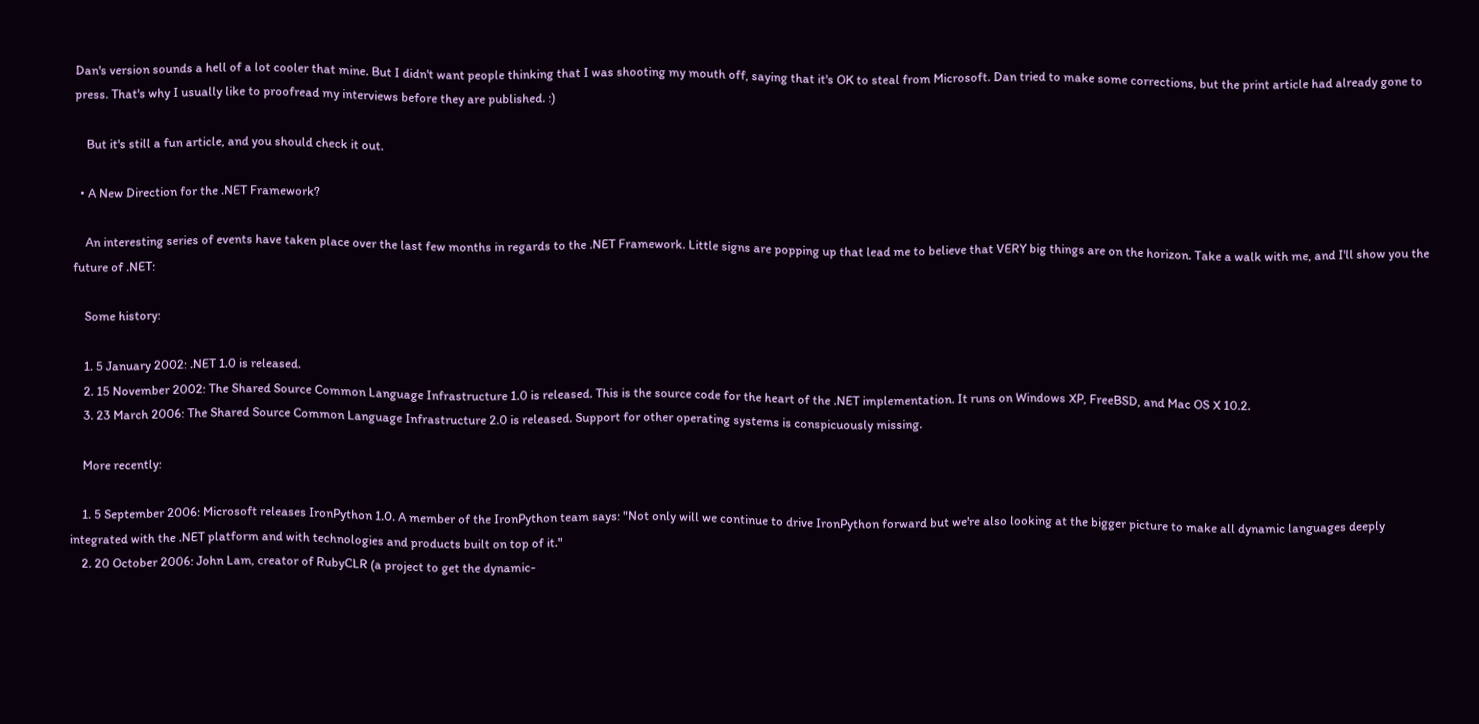Dan's version sounds a hell of a lot cooler that mine. But I didn't want people thinking that I was shooting my mouth off, saying that it's OK to steal from Microsoft. Dan tried to make some corrections, but the print article had already gone to press. That's why I usually like to proofread my interviews before they are published. :)

    But it's still a fun article, and you should check it out.

  • A New Direction for the .NET Framework?

    An interesting series of events have taken place over the last few months in regards to the .NET Framework. Little signs are popping up that lead me to believe that VERY big things are on the horizon. Take a walk with me, and I'll show you the future of .NET:

    Some history:

    1. 5 January 2002: .NET 1.0 is released.
    2. 15 November 2002: The Shared Source Common Language Infrastructure 1.0 is released. This is the source code for the heart of the .NET implementation. It runs on Windows XP, FreeBSD, and Mac OS X 10.2.
    3. 23 March 2006: The Shared Source Common Language Infrastructure 2.0 is released. Support for other operating systems is conspicuously missing.

    More recently:

    1. 5 September 2006: Microsoft releases IronPython 1.0. A member of the IronPython team says: "Not only will we continue to drive IronPython forward but we're also looking at the bigger picture to make all dynamic languages deeply integrated with the .NET platform and with technologies and products built on top of it."
    2. 20 October 2006: John Lam, creator of RubyCLR (a project to get the dynamic-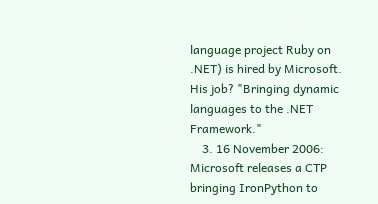language project Ruby on .NET) is hired by Microsoft. His job? "Bringing dynamic languages to the .NET Framework."
    3. 16 November 2006: Microsoft releases a CTP bringing IronPython to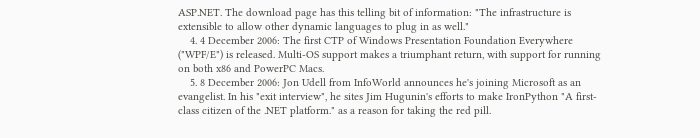ASP.NET. The download page has this telling bit of information: "The infrastructure is extensible to allow other dynamic languages to plug in as well."
    4. 4 December 2006: The first CTP of Windows Presentation Foundation Everywhere ("WPF/E") is released. Multi-OS support makes a triumphant return, with support for running on both x86 and PowerPC Macs.
    5. 8 December 2006: Jon Udell from InfoWorld announces he's joining Microsoft as an evangelist. In his "exit interview", he sites Jim Hugunin's efforts to make IronPython "A first-class citizen of the .NET platform." as a reason for taking the red pill.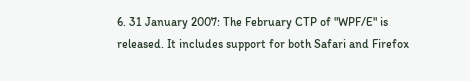6. 31 January 2007: The February CTP of "WPF/E" is released. It includes support for both Safari and Firefox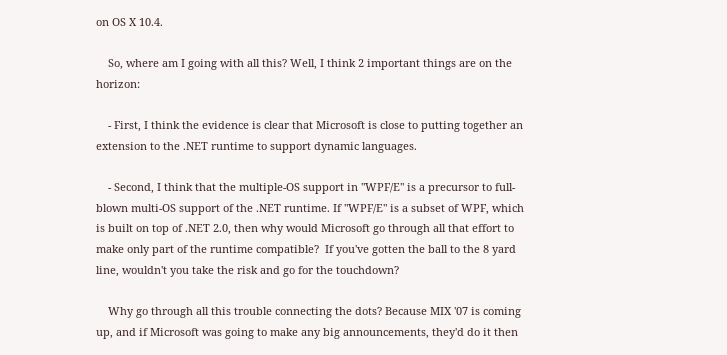on OS X 10.4.

    So, where am I going with all this? Well, I think 2 important things are on the horizon:

    - First, I think the evidence is clear that Microsoft is close to putting together an extension to the .NET runtime to support dynamic languages.

    - Second, I think that the multiple-OS support in "WPF/E" is a precursor to full-blown multi-OS support of the .NET runtime. If "WPF/E" is a subset of WPF, which is built on top of .NET 2.0, then why would Microsoft go through all that effort to make only part of the runtime compatible?  If you've gotten the ball to the 8 yard line, wouldn't you take the risk and go for the touchdown?

    Why go through all this trouble connecting the dots? Because MIX '07 is coming up, and if Microsoft was going to make any big announcements, they'd do it then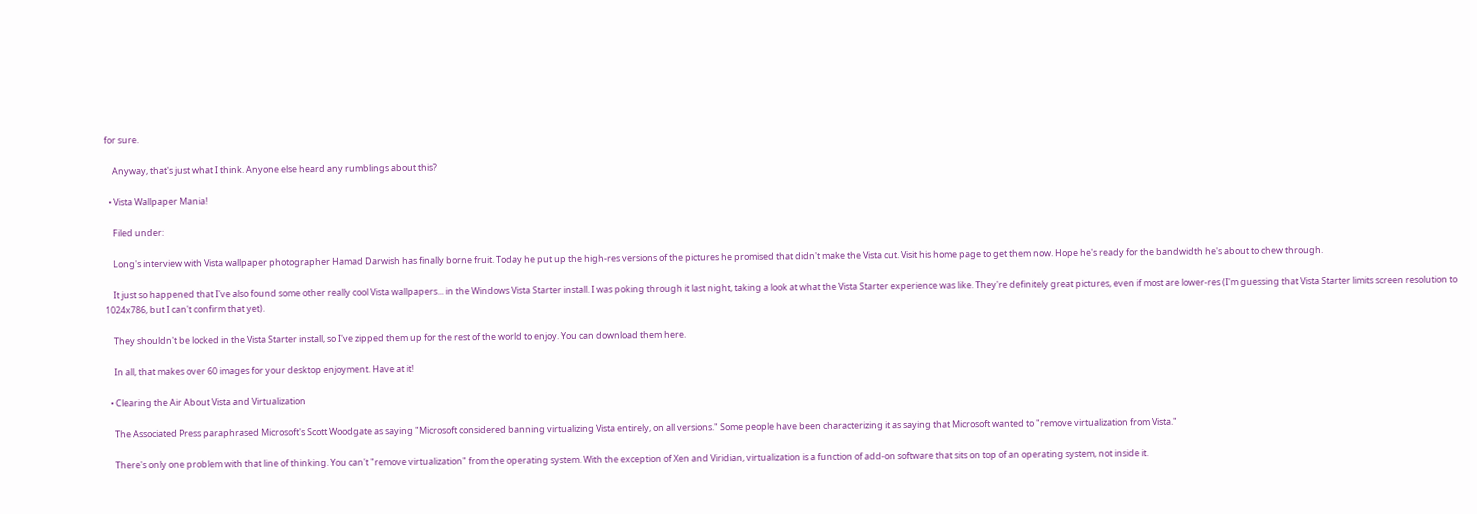for sure.

    Anyway, that's just what I think. Anyone else heard any rumblings about this?

  • Vista Wallpaper Mania!

    Filed under:

    Long's interview with Vista wallpaper photographer Hamad Darwish has finally borne fruit. Today he put up the high-res versions of the pictures he promised that didn't make the Vista cut. Visit his home page to get them now. Hope he's ready for the bandwidth he's about to chew through.

    It just so happened that I've also found some other really cool Vista wallpapers... in the Windows Vista Starter install. I was poking through it last night, taking a look at what the Vista Starter experience was like. They're definitely great pictures, even if most are lower-res (I'm guessing that Vista Starter limits screen resolution to 1024x786, but I can't confirm that yet).

    They shouldn't be locked in the Vista Starter install, so I've zipped them up for the rest of the world to enjoy. You can download them here.

    In all, that makes over 60 images for your desktop enjoyment. Have at it!

  • Clearing the Air About Vista and Virtualization

    The Associated Press paraphrased Microsoft's Scott Woodgate as saying "Microsoft considered banning virtualizing Vista entirely, on all versions." Some people have been characterizing it as saying that Microsoft wanted to "remove virtualization from Vista."

    There's only one problem with that line of thinking. You can't "remove virtualization" from the operating system. With the exception of Xen and Viridian, virtualization is a function of add-on software that sits on top of an operating system, not inside it.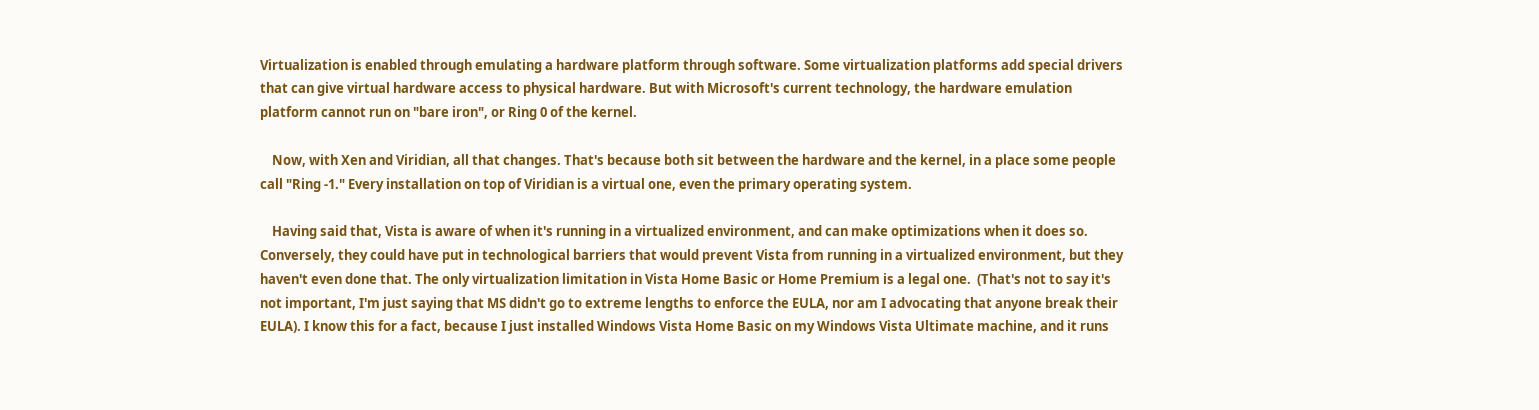Virtualization is enabled through emulating a hardware platform through software. Some virtualization platforms add special drivers that can give virtual hardware access to physical hardware. But with Microsoft's current technology, the hardware emulation platform cannot run on "bare iron", or Ring 0 of the kernel.

    Now, with Xen and Viridian, all that changes. That's because both sit between the hardware and the kernel, in a place some people call "Ring -1." Every installation on top of Viridian is a virtual one, even the primary operating system.

    Having said that, Vista is aware of when it's running in a virtualized environment, and can make optimizations when it does so. Conversely, they could have put in technological barriers that would prevent Vista from running in a virtualized environment, but they haven't even done that. The only virtualization limitation in Vista Home Basic or Home Premium is a legal one.  (That's not to say it's not important, I'm just saying that MS didn't go to extreme lengths to enforce the EULA, nor am I advocating that anyone break their EULA). I know this for a fact, because I just installed Windows Vista Home Basic on my Windows Vista Ultimate machine, and it runs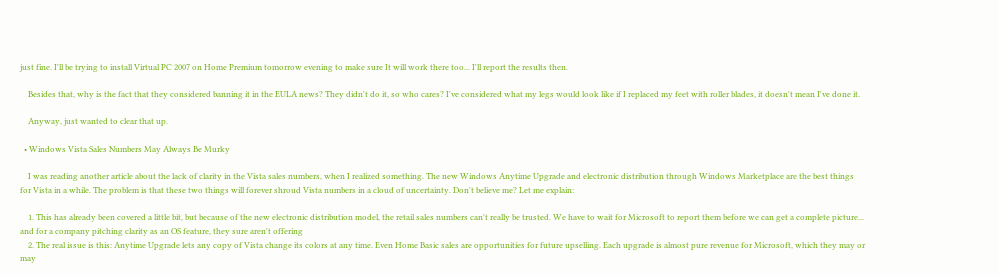just fine. I'll be trying to install Virtual PC 2007 on Home Premium tomorrow evening to make sure It will work there too... I'll report the results then.

    Besides that, why is the fact that they considered banning it in the EULA news? They didn't do it, so who cares? I've considered what my legs would look like if I replaced my feet with roller blades, it doesn't mean I've done it.

    Anyway, just wanted to clear that up.

  • Windows Vista Sales Numbers May Always Be Murky

    I was reading another article about the lack of clarity in the Vista sales numbers, when I realized something. The new Windows Anytime Upgrade and electronic distribution through Windows Marketplace are the best things for Vista in a while. The problem is that these two things will forever shroud Vista numbers in a cloud of uncertainty. Don't believe me? Let me explain:

    1. This has already been covered a little bit, but because of the new electronic distribution model, the retail sales numbers can't really be trusted. We have to wait for Microsoft to report them before we can get a complete picture... and for a company pitching clarity as an OS feature, they sure aren't offering
    2. The real issue is this: Anytime Upgrade lets any copy of Vista change its colors at any time. Even Home Basic sales are opportunities for future upselling. Each upgrade is almost pure revenue for Microsoft, which they may or may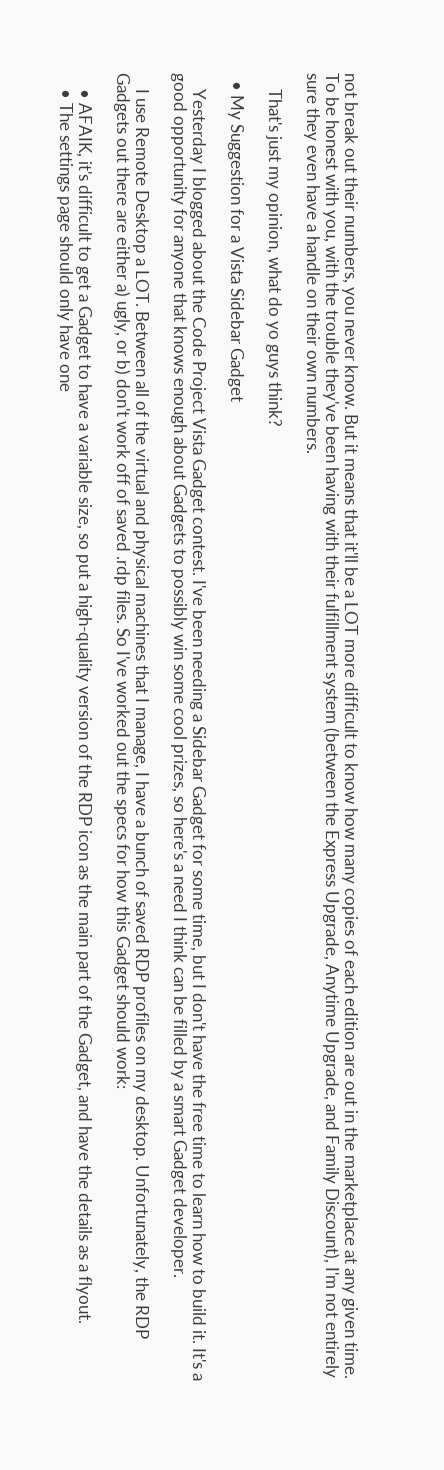not break out their numbers, you never know. But it means that it'll be a LOT more difficult to know how many copies of each edition are out in the marketplace at any given time. To be honest with you, with the trouble they've been having with their fulfillment system (between the Express Upgrade, Anytime Upgrade, and Family Discount), I'm not entirely sure they even have a handle on their own numbers.

    That's just my opinion, what do yo guys think?

  • My Suggestion for a Vista Sidebar Gadget

    Yesterday I blogged about the Code Project Vista Gadget contest. I've been needing a Sidebar Gadget for some time, but I don't have the free time to learn how to build it. It's a good opportunity for anyone that knows enough about Gadgets to possibly win some cool prizes, so here's a need I think can be filled by a smart Gadget developer.

    I use Remote Desktop a LOT. Between all of the virtual and physical machines that I manage, I have a bunch of saved RDP profiles on my desktop. Unfortunately, the RDP Gadgets out there are either a) ugly, or b) don't work off of saved .rdp files. So I've worked out the specs for how this Gadget should work:

    • AFAIK, it's difficult to get a Gadget to have a variable size, so put a high-quality version of the RDP icon as the main part of the Gadget, and have the details as a flyout.
    • The settings page should only have one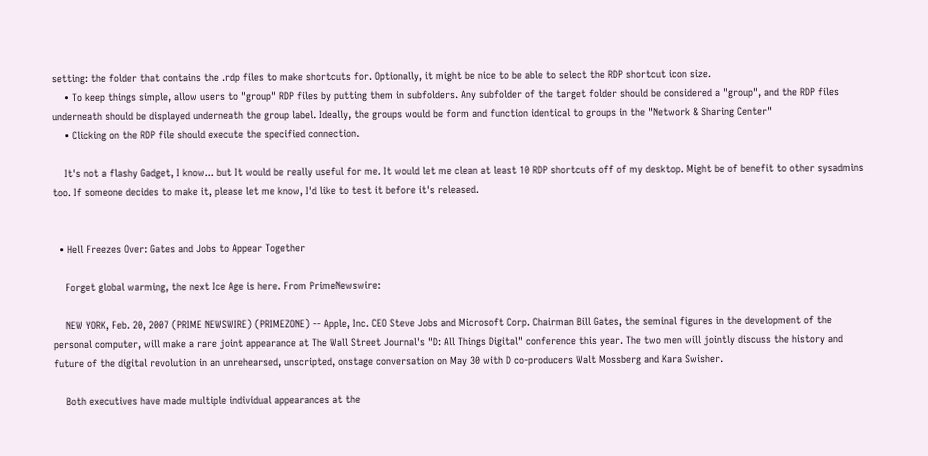setting: the folder that contains the .rdp files to make shortcuts for. Optionally, it might be nice to be able to select the RDP shortcut icon size.
    • To keep things simple, allow users to "group" RDP files by putting them in subfolders. Any subfolder of the target folder should be considered a "group", and the RDP files underneath should be displayed underneath the group label. Ideally, the groups would be form and function identical to groups in the "Network & Sharing Center"
    • Clicking on the RDP file should execute the specified connection.

    It's not a flashy Gadget, I know... but It would be really useful for me. It would let me clean at least 10 RDP shortcuts off of my desktop. Might be of benefit to other sysadmins too. If someone decides to make it, please let me know, I'd like to test it before it's released.


  • Hell Freezes Over: Gates and Jobs to Appear Together

    Forget global warming, the next Ice Age is here. From PrimeNewswire:

    NEW YORK, Feb. 20, 2007 (PRIME NEWSWIRE) (PRIMEZONE) -- Apple, Inc. CEO Steve Jobs and Microsoft Corp. Chairman Bill Gates, the seminal figures in the development of the personal computer, will make a rare joint appearance at The Wall Street Journal's "D: All Things Digital" conference this year. The two men will jointly discuss the history and future of the digital revolution in an unrehearsed, unscripted, onstage conversation on May 30 with D co-producers Walt Mossberg and Kara Swisher.

    Both executives have made multiple individual appearances at the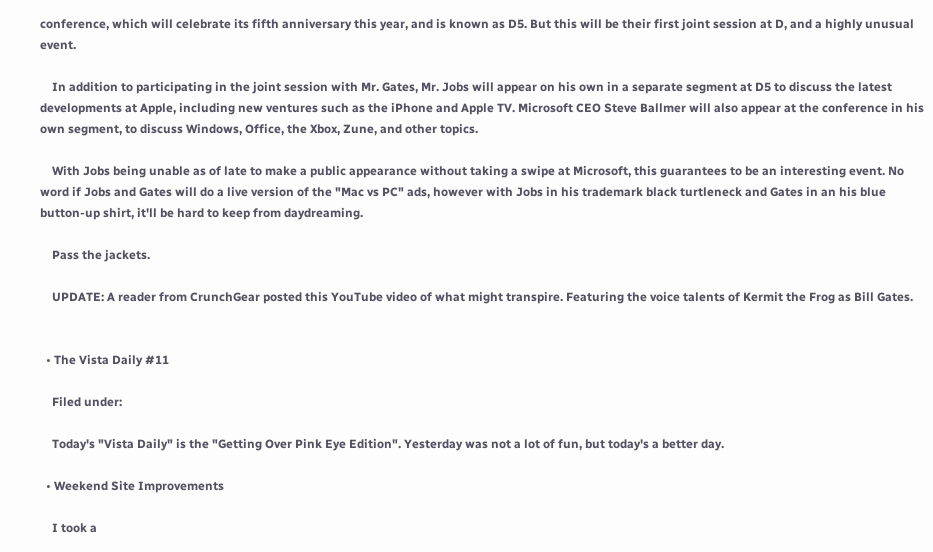conference, which will celebrate its fifth anniversary this year, and is known as D5. But this will be their first joint session at D, and a highly unusual event.

    In addition to participating in the joint session with Mr. Gates, Mr. Jobs will appear on his own in a separate segment at D5 to discuss the latest developments at Apple, including new ventures such as the iPhone and Apple TV. Microsoft CEO Steve Ballmer will also appear at the conference in his own segment, to discuss Windows, Office, the Xbox, Zune, and other topics.

    With Jobs being unable as of late to make a public appearance without taking a swipe at Microsoft, this guarantees to be an interesting event. No word if Jobs and Gates will do a live version of the "Mac vs PC" ads, however with Jobs in his trademark black turtleneck and Gates in an his blue button-up shirt, it'll be hard to keep from daydreaming.

    Pass the jackets.

    UPDATE: A reader from CrunchGear posted this YouTube video of what might transpire. Featuring the voice talents of Kermit the Frog as Bill Gates.


  • The Vista Daily #11

    Filed under:

    Today's "Vista Daily" is the "Getting Over Pink Eye Edition". Yesterday was not a lot of fun, but today's a better day.

  • Weekend Site Improvements

    I took a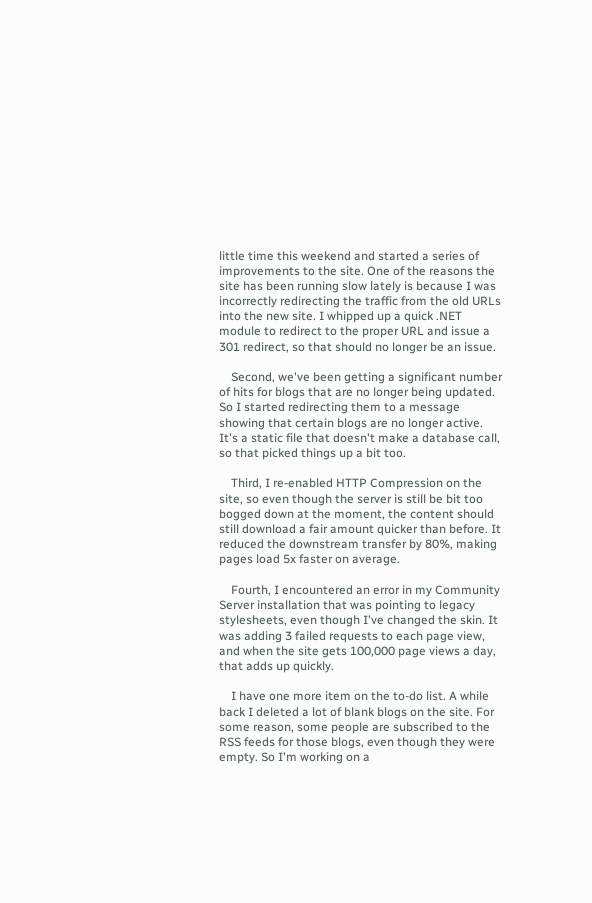little time this weekend and started a series of improvements to the site. One of the reasons the site has been running slow lately is because I was incorrectly redirecting the traffic from the old URLs into the new site. I whipped up a quick .NET module to redirect to the proper URL and issue a 301 redirect, so that should no longer be an issue.

    Second, we've been getting a significant number of hits for blogs that are no longer being updated. So I started redirecting them to a message showing that certain blogs are no longer active. It's a static file that doesn't make a database call, so that picked things up a bit too.

    Third, I re-enabled HTTP Compression on the site, so even though the server is still be bit too bogged down at the moment, the content should still download a fair amount quicker than before. It reduced the downstream transfer by 80%, making pages load 5x faster on average.

    Fourth, I encountered an error in my Community Server installation that was pointing to legacy stylesheets, even though I've changed the skin. It was adding 3 failed requests to each page view, and when the site gets 100,000 page views a day, that adds up quickly.

    I have one more item on the to-do list. A while back I deleted a lot of blank blogs on the site. For some reason, some people are subscribed to the RSS feeds for those blogs, even though they were empty. So I'm working on a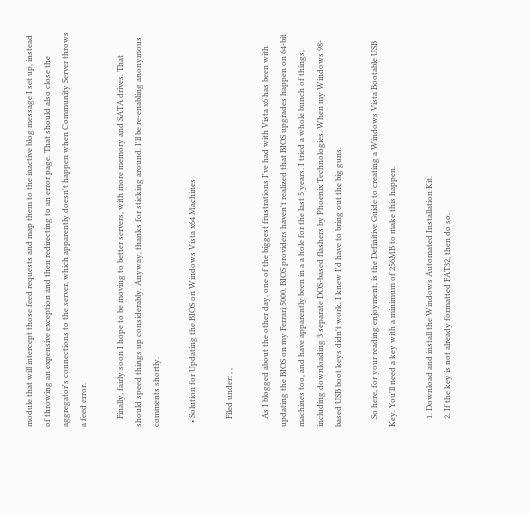module that will intercept those feed requests and map them to the inactive blog message I set up, instead of throwing an expensive exception and then redirecting to an error page. That should also close the aggregator's connections to the server, which apparently doesn't happen when Community Server throws a feed error.

    Finally, fairly soon I hope to be moving to better servers, with more memory and SATA drives. That should speed things up considerably. Anyway, thanks for sticking around. I'll be re-enabling anonymous comments shortly.

  • Solution for Updating the BIOS on Windows Vista x64 Machines

    Filed under: , ,

    As I blogged about the other day, one of the biggest frustrations I've had with Vista x6 has been with updating the BIOS on my Ferrari 5000. BIOS providers haven't realized that BIOS upgrades happen on 64-bit machines too, and have apparently been in a a hole for the last 5 years. I tried a whole bunch of things, including downloading 3 separate DOS-based flashers by Phoenix Technologies. When my Windows 98-based USB boot keys didn't work, I knew I'd have to bring out the big guns.

    So here, for your reading enjoyment, is the Definitive Guide to creating a Windows Vista Bootable USB Key. You'll need a key with a minimum of 256MB to make this happen.

    1. Download and install the Windows Automated Installation Kit.
    2. If the key is not already formatted FAT32, then do so.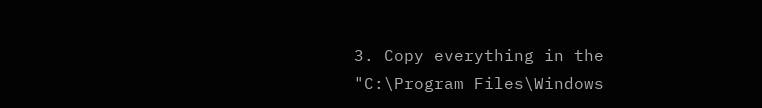3. Copy everything in the "C:\Program Files\Windows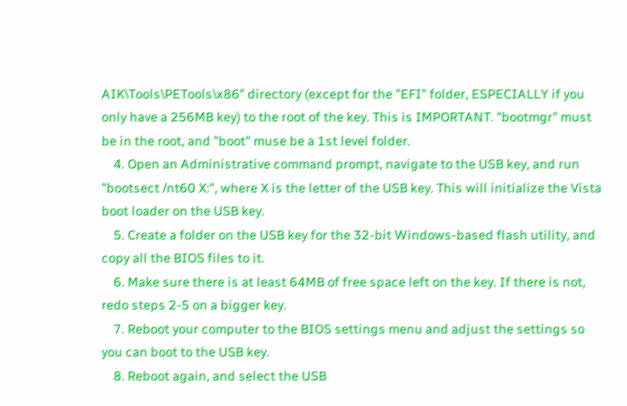AIK\Tools\PETools\x86" directory (except for the "EFI" folder, ESPECIALLY if you only have a 256MB key) to the root of the key. This is IMPORTANT. "bootmgr" must be in the root, and "boot" muse be a 1st level folder.
    4. Open an Administrative command prompt, navigate to the USB key, and run "bootsect /nt60 X:", where X is the letter of the USB key. This will initialize the Vista boot loader on the USB key.
    5. Create a folder on the USB key for the 32-bit Windows-based flash utility, and copy all the BIOS files to it.
    6. Make sure there is at least 64MB of free space left on the key. If there is not, redo steps 2-5 on a bigger key.
    7. Reboot your computer to the BIOS settings menu and adjust the settings so you can boot to the USB key.
    8. Reboot again, and select the USB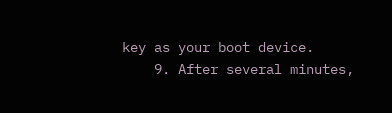key as your boot device.
    9. After several minutes,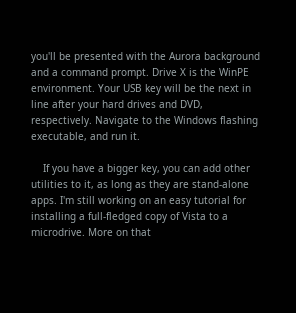you'll be presented with the Aurora background and a command prompt. Drive X is the WinPE environment. Your USB key will be the next in line after your hard drives and DVD, respectively. Navigate to the Windows flashing executable, and run it.

    If you have a bigger key, you can add other utilities to it, as long as they are stand-alone apps. I'm still working on an easy tutorial for installing a full-fledged copy of Vista to a microdrive. More on that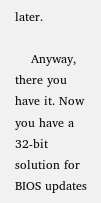later.

    Anyway, there you have it. Now you have a 32-bit solution for BIOS updates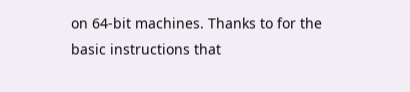on 64-bit machines. Thanks to for the basic instructions that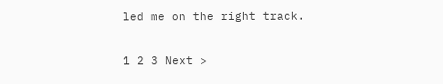led me on the right track.

1 2 3 Next >